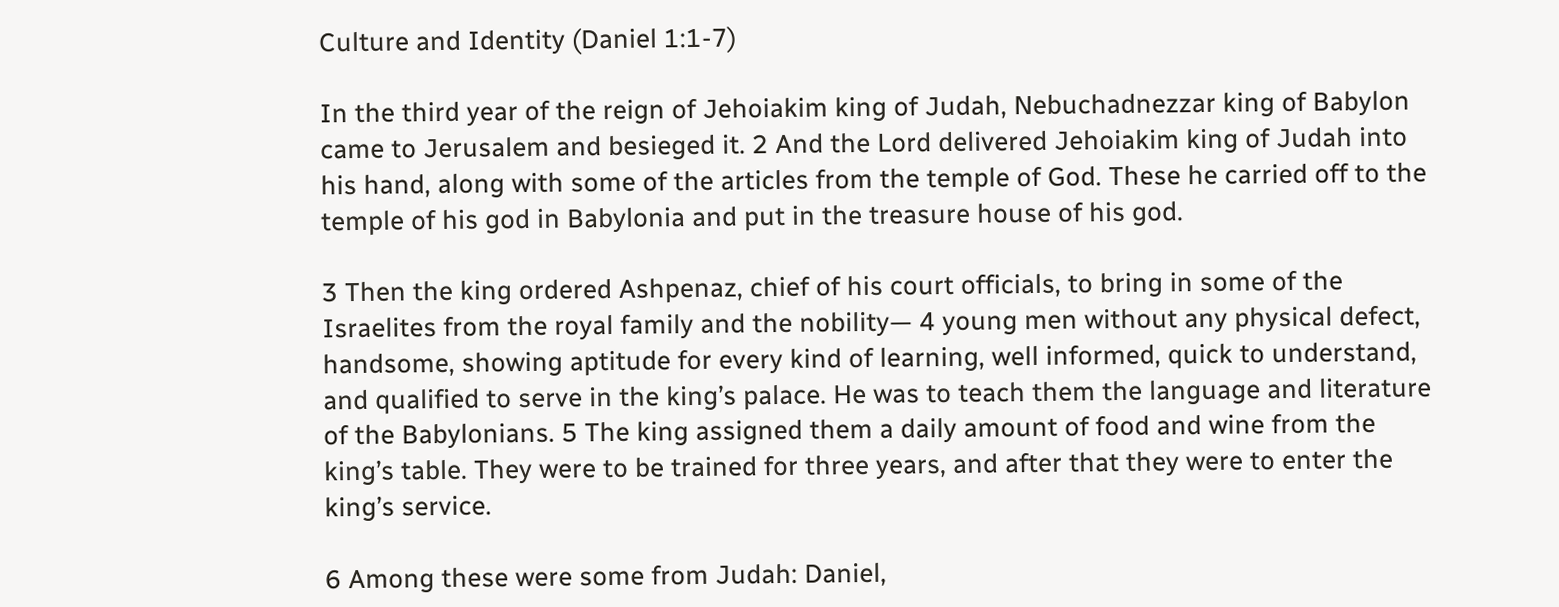Culture and Identity (Daniel 1:1-7)

In the third year of the reign of Jehoiakim king of Judah, Nebuchadnezzar king of Babylon came to Jerusalem and besieged it. 2 And the Lord delivered Jehoiakim king of Judah into his hand, along with some of the articles from the temple of God. These he carried off to the temple of his god in Babylonia and put in the treasure house of his god.

3 Then the king ordered Ashpenaz, chief of his court officials, to bring in some of the Israelites from the royal family and the nobility— 4 young men without any physical defect, handsome, showing aptitude for every kind of learning, well informed, quick to understand, and qualified to serve in the king’s palace. He was to teach them the language and literature of the Babylonians. 5 The king assigned them a daily amount of food and wine from the king’s table. They were to be trained for three years, and after that they were to enter the king’s service.

6 Among these were some from Judah: Daniel,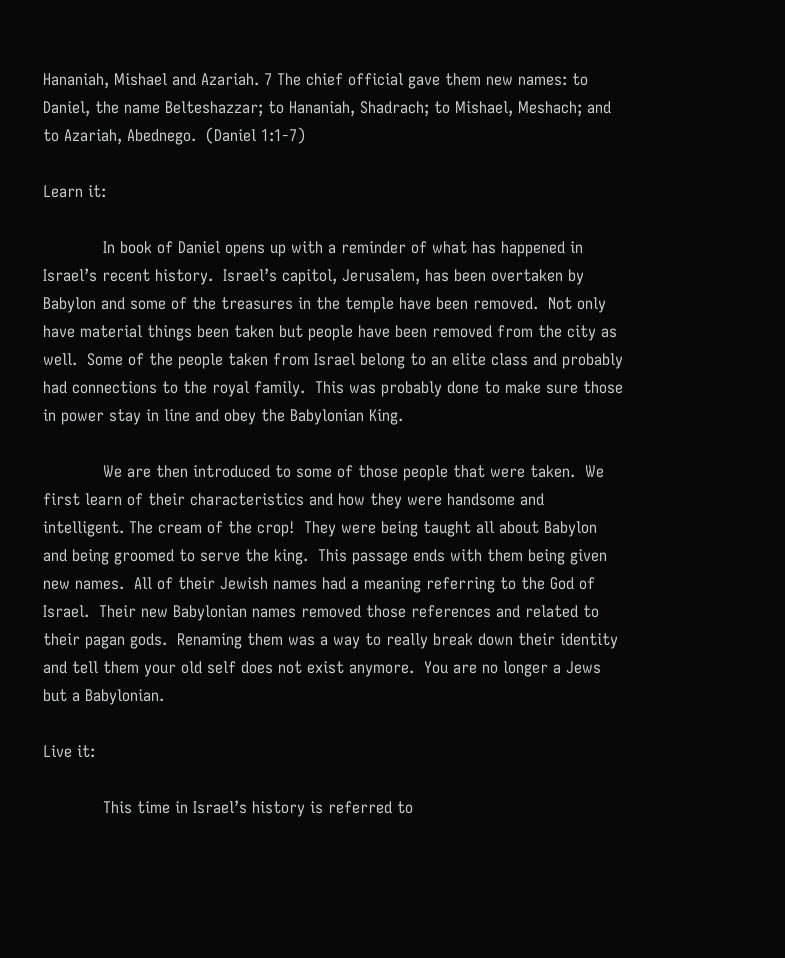Hananiah, Mishael and Azariah. 7 The chief official gave them new names: to Daniel, the name Belteshazzar; to Hananiah, Shadrach; to Mishael, Meshach; and to Azariah, Abednego.  (Daniel 1:1-7)

Learn it:

            In book of Daniel opens up with a reminder of what has happened in Israel’s recent history.  Israel’s capitol, Jerusalem, has been overtaken by Babylon and some of the treasures in the temple have been removed.  Not only have material things been taken but people have been removed from the city as well.  Some of the people taken from Israel belong to an elite class and probably had connections to the royal family.  This was probably done to make sure those in power stay in line and obey the Babylonian King.

            We are then introduced to some of those people that were taken.  We first learn of their characteristics and how they were handsome and intelligent. The cream of the crop!  They were being taught all about Babylon and being groomed to serve the king.  This passage ends with them being given new names.  All of their Jewish names had a meaning referring to the God of Israel.  Their new Babylonian names removed those references and related to their pagan gods.  Renaming them was a way to really break down their identity and tell them your old self does not exist anymore.  You are no longer a Jews but a Babylonian.

Live it:

            This time in Israel’s history is referred to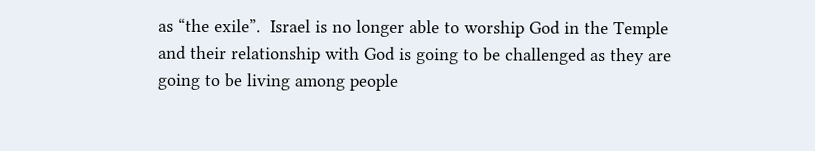as “the exile”.  Israel is no longer able to worship God in the Temple and their relationship with God is going to be challenged as they are going to be living among people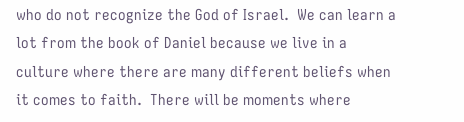who do not recognize the God of Israel.  We can learn a lot from the book of Daniel because we live in a culture where there are many different beliefs when it comes to faith.  There will be moments where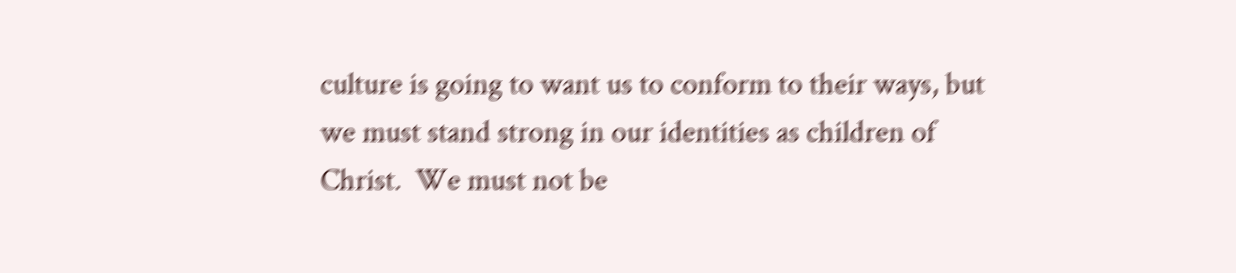culture is going to want us to conform to their ways, but we must stand strong in our identities as children of Christ.  We must not be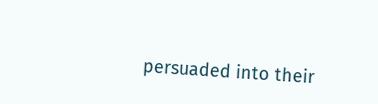persuaded into their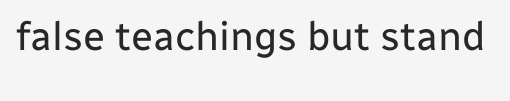false teachings but stand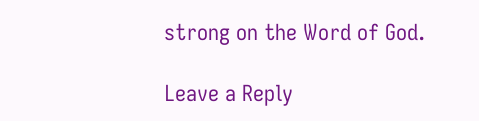strong on the Word of God.

Leave a Reply